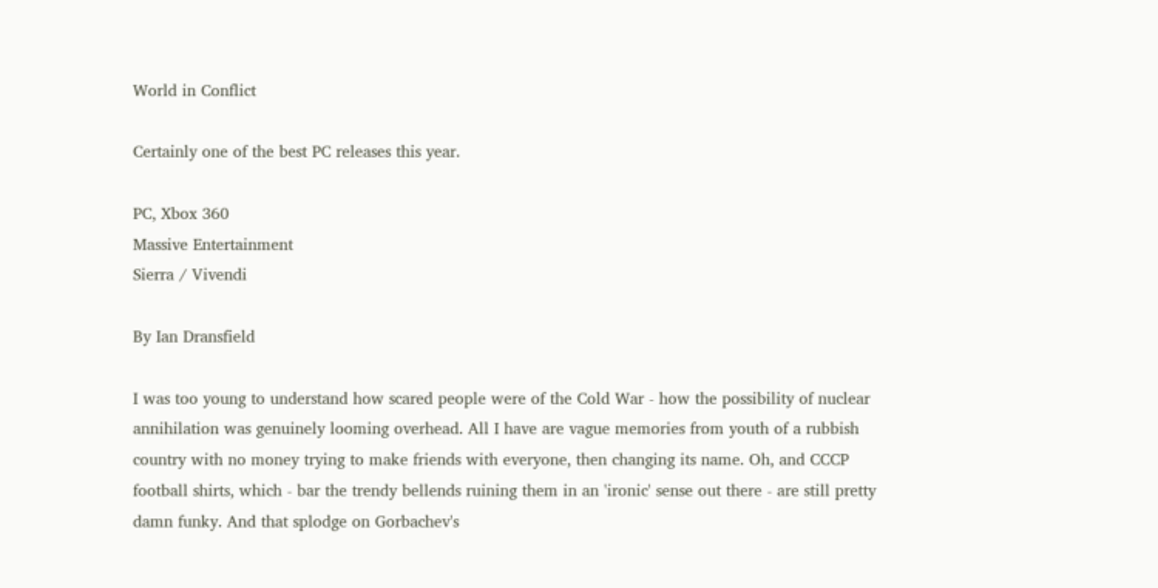World in Conflict

Certainly one of the best PC releases this year.

PC, Xbox 360
Massive Entertainment
Sierra / Vivendi

By Ian Dransfield

I was too young to understand how scared people were of the Cold War - how the possibility of nuclear annihilation was genuinely looming overhead. All I have are vague memories from youth of a rubbish country with no money trying to make friends with everyone, then changing its name. Oh, and CCCP football shirts, which - bar the trendy bellends ruining them in an 'ironic' sense out there - are still pretty damn funky. And that splodge on Gorbachev's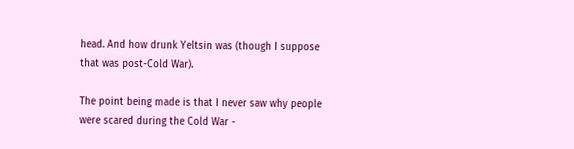head. And how drunk Yeltsin was (though I suppose that was post-Cold War).

The point being made is that I never saw why people were scared during the Cold War -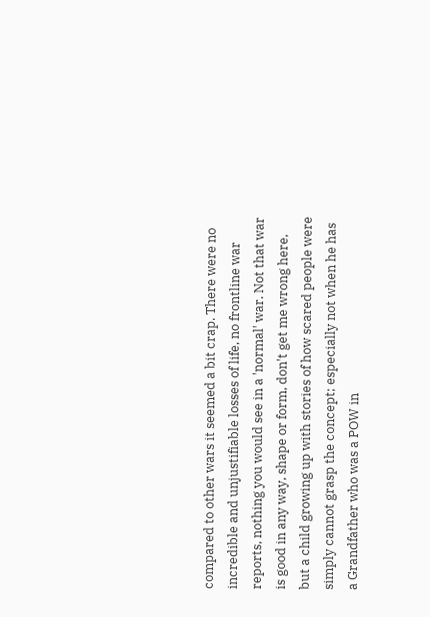compared to other wars it seemed a bit crap. There were no incredible and unjustifiable losses of life, no frontline war reports, nothing you would see in a 'normal' war. Not that war is good in any way, shape or form, don't get me wrong here, but a child growing up with stories of how scared people were simply cannot grasp the concept; especially not when he has a Grandfather who was a POW in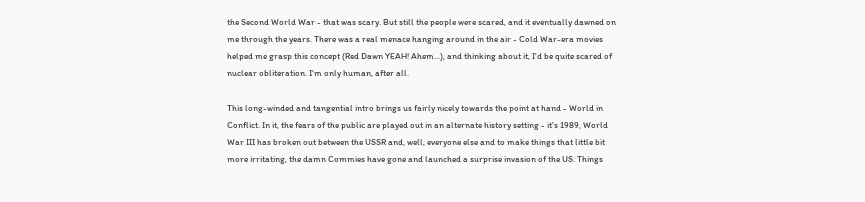the Second World War - that was scary. But still the people were scared, and it eventually dawned on me through the years. There was a real menace hanging around in the air - Cold War-era movies helped me grasp this concept (Red Dawn YEAH! Ahem...), and thinking about it, I'd be quite scared of nuclear obliteration. I'm only human, after all.

This long-winded and tangential intro brings us fairly nicely towards the point at hand - World in Conflict. In it, the fears of the public are played out in an alternate history setting - it's 1989, World War III has broken out between the USSR and, well, everyone else and to make things that little bit more irritating, the damn Commies have gone and launched a surprise invasion of the US. Things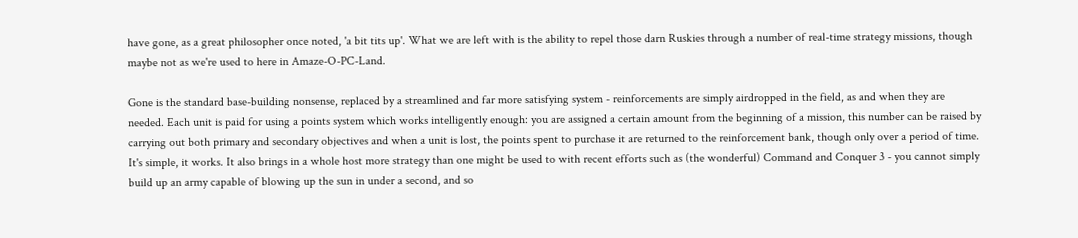have gone, as a great philosopher once noted, 'a bit tits up'. What we are left with is the ability to repel those darn Ruskies through a number of real-time strategy missions, though maybe not as we're used to here in Amaze-O-PC-Land.

Gone is the standard base-building nonsense, replaced by a streamlined and far more satisfying system - reinforcements are simply airdropped in the field, as and when they are needed. Each unit is paid for using a points system which works intelligently enough: you are assigned a certain amount from the beginning of a mission, this number can be raised by carrying out both primary and secondary objectives and when a unit is lost, the points spent to purchase it are returned to the reinforcement bank, though only over a period of time. It's simple, it works. It also brings in a whole host more strategy than one might be used to with recent efforts such as (the wonderful) Command and Conquer 3 - you cannot simply build up an army capable of blowing up the sun in under a second, and so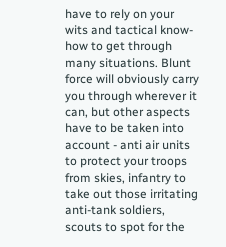have to rely on your wits and tactical know-how to get through many situations. Blunt force will obviously carry you through wherever it can, but other aspects have to be taken into account - anti air units to protect your troops from skies, infantry to take out those irritating anti-tank soldiers, scouts to spot for the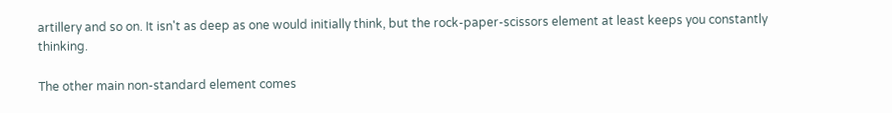artillery and so on. It isn't as deep as one would initially think, but the rock-paper-scissors element at least keeps you constantly thinking.

The other main non-standard element comes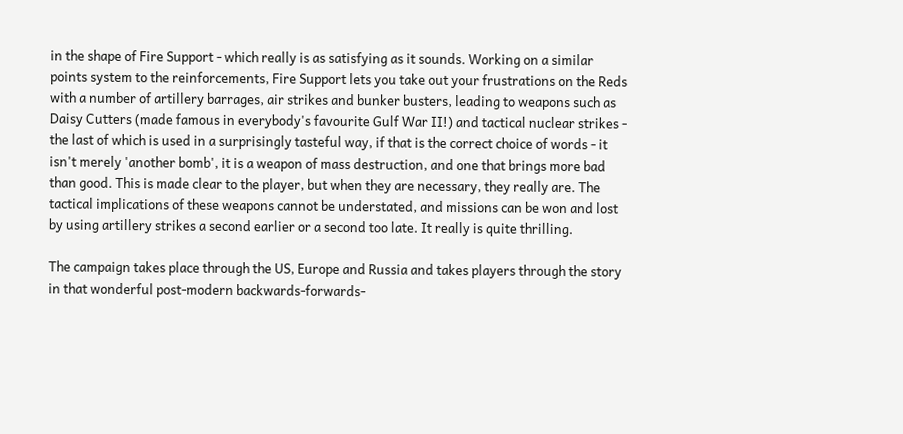in the shape of Fire Support - which really is as satisfying as it sounds. Working on a similar points system to the reinforcements, Fire Support lets you take out your frustrations on the Reds with a number of artillery barrages, air strikes and bunker busters, leading to weapons such as Daisy Cutters (made famous in everybody's favourite Gulf War II!) and tactical nuclear strikes - the last of which is used in a surprisingly tasteful way, if that is the correct choice of words - it isn't merely 'another bomb', it is a weapon of mass destruction, and one that brings more bad than good. This is made clear to the player, but when they are necessary, they really are. The tactical implications of these weapons cannot be understated, and missions can be won and lost by using artillery strikes a second earlier or a second too late. It really is quite thrilling.

The campaign takes place through the US, Europe and Russia and takes players through the story in that wonderful post-modern backwards-forwards-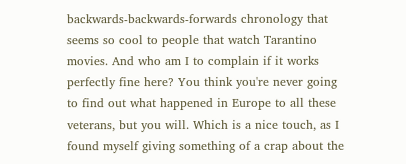backwards-backwards-forwards chronology that seems so cool to people that watch Tarantino movies. And who am I to complain if it works perfectly fine here? You think you're never going to find out what happened in Europe to all these veterans, but you will. Which is a nice touch, as I found myself giving something of a crap about the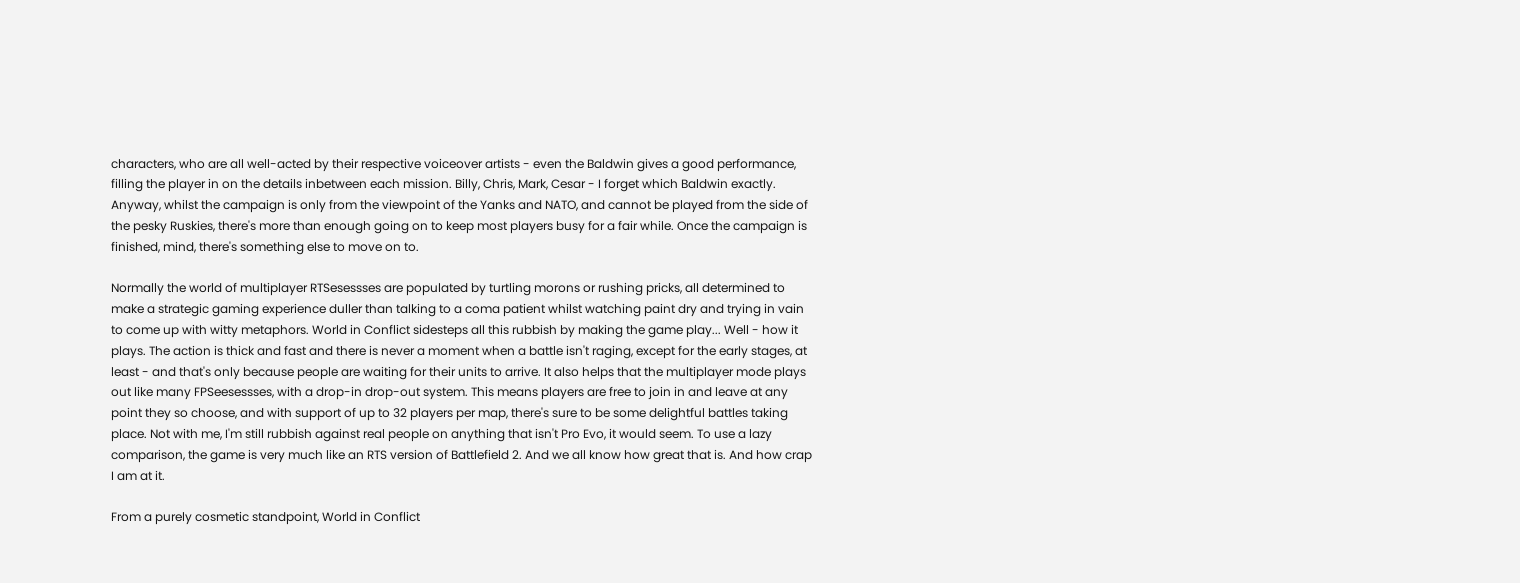characters, who are all well-acted by their respective voiceover artists - even the Baldwin gives a good performance, filling the player in on the details inbetween each mission. Billy, Chris, Mark, Cesar - I forget which Baldwin exactly. Anyway, whilst the campaign is only from the viewpoint of the Yanks and NATO, and cannot be played from the side of the pesky Ruskies, there's more than enough going on to keep most players busy for a fair while. Once the campaign is finished, mind, there's something else to move on to.

Normally the world of multiplayer RTSesessses are populated by turtling morons or rushing pricks, all determined to make a strategic gaming experience duller than talking to a coma patient whilst watching paint dry and trying in vain to come up with witty metaphors. World in Conflict sidesteps all this rubbish by making the game play... Well - how it plays. The action is thick and fast and there is never a moment when a battle isn't raging, except for the early stages, at least - and that's only because people are waiting for their units to arrive. It also helps that the multiplayer mode plays out like many FPSeesessses, with a drop-in drop-out system. This means players are free to join in and leave at any point they so choose, and with support of up to 32 players per map, there's sure to be some delightful battles taking place. Not with me, I'm still rubbish against real people on anything that isn't Pro Evo, it would seem. To use a lazy comparison, the game is very much like an RTS version of Battlefield 2. And we all know how great that is. And how crap I am at it.

From a purely cosmetic standpoint, World in Conflict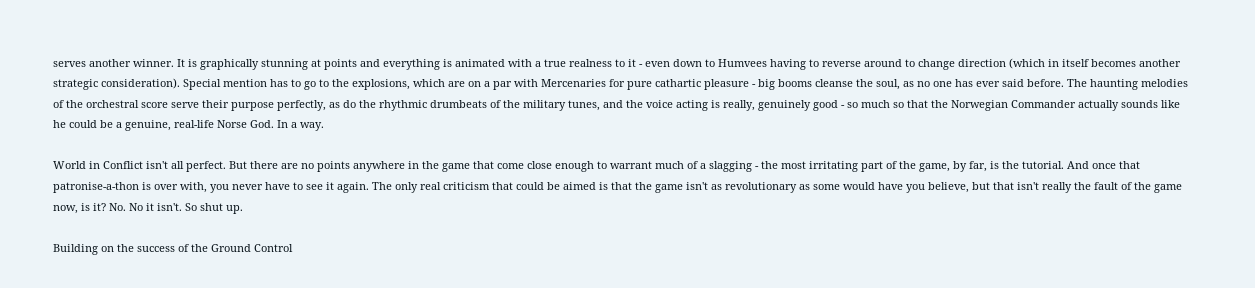serves another winner. It is graphically stunning at points and everything is animated with a true realness to it - even down to Humvees having to reverse around to change direction (which in itself becomes another strategic consideration). Special mention has to go to the explosions, which are on a par with Mercenaries for pure cathartic pleasure - big booms cleanse the soul, as no one has ever said before. The haunting melodies of the orchestral score serve their purpose perfectly, as do the rhythmic drumbeats of the military tunes, and the voice acting is really, genuinely good - so much so that the Norwegian Commander actually sounds like he could be a genuine, real-life Norse God. In a way.

World in Conflict isn't all perfect. But there are no points anywhere in the game that come close enough to warrant much of a slagging - the most irritating part of the game, by far, is the tutorial. And once that patronise-a-thon is over with, you never have to see it again. The only real criticism that could be aimed is that the game isn't as revolutionary as some would have you believe, but that isn't really the fault of the game now, is it? No. No it isn't. So shut up.

Building on the success of the Ground Control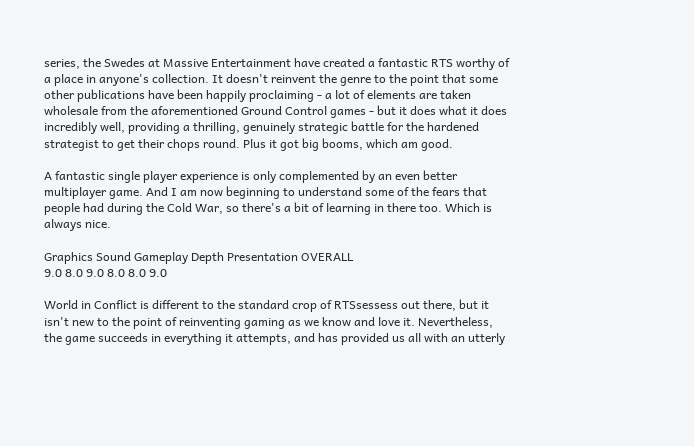series, the Swedes at Massive Entertainment have created a fantastic RTS worthy of a place in anyone's collection. It doesn't reinvent the genre to the point that some other publications have been happily proclaiming - a lot of elements are taken wholesale from the aforementioned Ground Control games - but it does what it does incredibly well, providing a thrilling, genuinely strategic battle for the hardened strategist to get their chops round. Plus it got big booms, which am good.

A fantastic single player experience is only complemented by an even better multiplayer game. And I am now beginning to understand some of the fears that people had during the Cold War, so there's a bit of learning in there too. Which is always nice.

Graphics Sound Gameplay Depth Presentation OVERALL
9.0 8.0 9.0 8.0 8.0 9.0

World in Conflict is different to the standard crop of RTSsessess out there, but it isn't new to the point of reinventing gaming as we know and love it. Nevertheless, the game succeeds in everything it attempts, and has provided us all with an utterly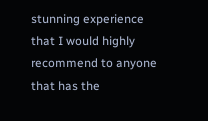stunning experience that I would highly recommend to anyone that has the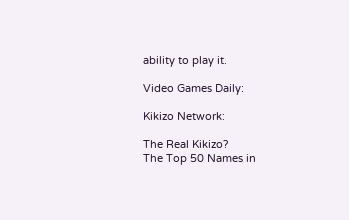ability to play it.

Video Games Daily:

Kikizo Network:

The Real Kikizo?
The Top 50 Names in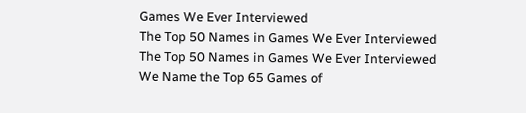Games We Ever Interviewed
The Top 50 Names in Games We Ever Interviewed
The Top 50 Names in Games We Ever Interviewed
We Name the Top 65 Games of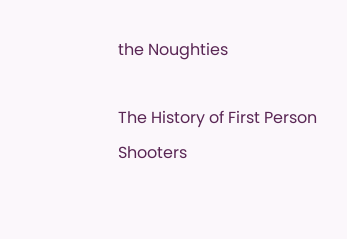the Noughties

The History of First Person Shooters